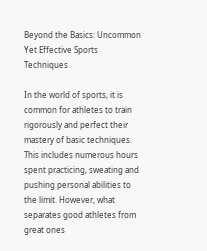Beyond the Basics: Uncommon Yet Effective Sports Techniques

In the world of sports, it is common for athletes to train rigorously and perfect their mastery of basic techniques. This includes numerous hours spent practicing, sweating and pushing personal abilities to the limit. However, what separates good athletes from great ones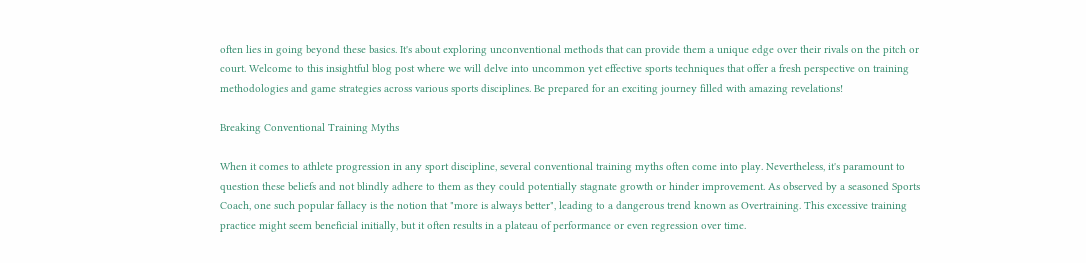often lies in going beyond these basics. It's about exploring unconventional methods that can provide them a unique edge over their rivals on the pitch or court. Welcome to this insightful blog post where we will delve into uncommon yet effective sports techniques that offer a fresh perspective on training methodologies and game strategies across various sports disciplines. Be prepared for an exciting journey filled with amazing revelations!

Breaking Conventional Training Myths

When it comes to athlete progression in any sport discipline, several conventional training myths often come into play. Nevertheless, it's paramount to question these beliefs and not blindly adhere to them as they could potentially stagnate growth or hinder improvement. As observed by a seasoned Sports Coach, one such popular fallacy is the notion that "more is always better", leading to a dangerous trend known as Overtraining. This excessive training practice might seem beneficial initially, but it often results in a plateau of performance or even regression over time.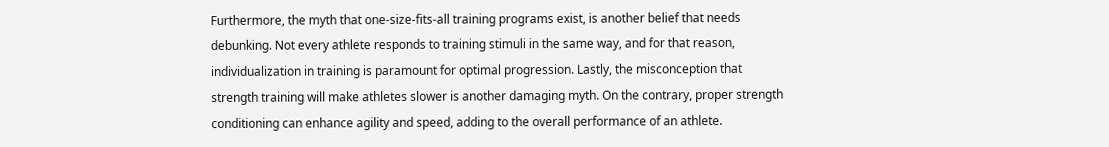Furthermore, the myth that one-size-fits-all training programs exist, is another belief that needs debunking. Not every athlete responds to training stimuli in the same way, and for that reason, individualization in training is paramount for optimal progression. Lastly, the misconception that strength training will make athletes slower is another damaging myth. On the contrary, proper strength conditioning can enhance agility and speed, adding to the overall performance of an athlete.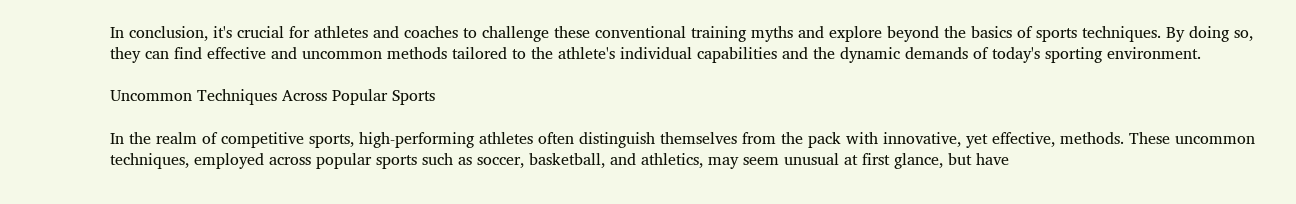In conclusion, it's crucial for athletes and coaches to challenge these conventional training myths and explore beyond the basics of sports techniques. By doing so, they can find effective and uncommon methods tailored to the athlete's individual capabilities and the dynamic demands of today's sporting environment.

Uncommon Techniques Across Popular Sports

In the realm of competitive sports, high-performing athletes often distinguish themselves from the pack with innovative, yet effective, methods. These uncommon techniques, employed across popular sports such as soccer, basketball, and athletics, may seem unusual at first glance, but have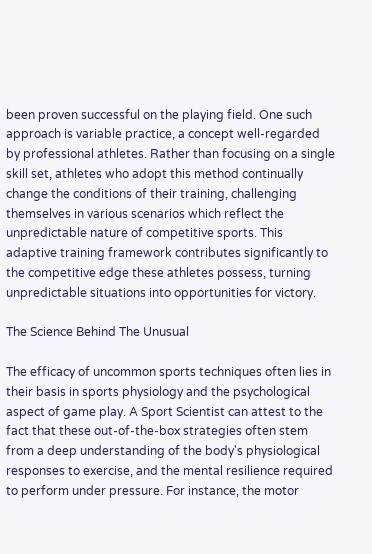been proven successful on the playing field. One such approach is variable practice, a concept well-regarded by professional athletes. Rather than focusing on a single skill set, athletes who adopt this method continually change the conditions of their training, challenging themselves in various scenarios which reflect the unpredictable nature of competitive sports. This adaptive training framework contributes significantly to the competitive edge these athletes possess, turning unpredictable situations into opportunities for victory.

The Science Behind The Unusual

The efficacy of uncommon sports techniques often lies in their basis in sports physiology and the psychological aspect of game play. A Sport Scientist can attest to the fact that these out-of-the-box strategies often stem from a deep understanding of the body's physiological responses to exercise, and the mental resilience required to perform under pressure. For instance, the motor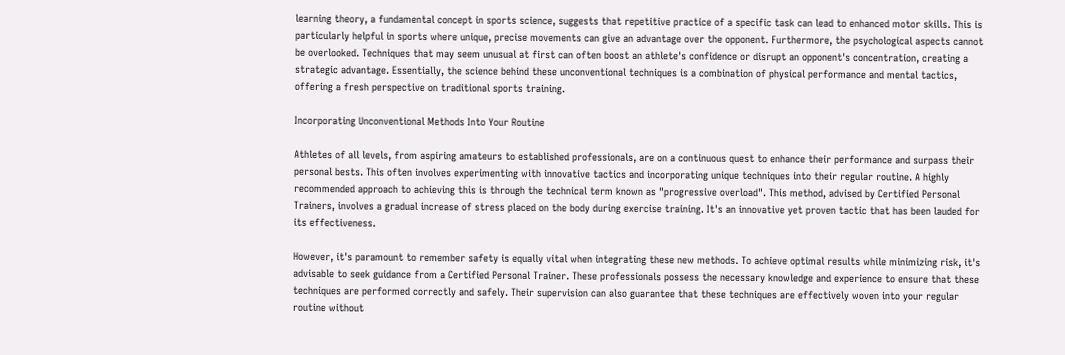learning theory, a fundamental concept in sports science, suggests that repetitive practice of a specific task can lead to enhanced motor skills. This is particularly helpful in sports where unique, precise movements can give an advantage over the opponent. Furthermore, the psychological aspects cannot be overlooked. Techniques that may seem unusual at first can often boost an athlete's confidence or disrupt an opponent's concentration, creating a strategic advantage. Essentially, the science behind these unconventional techniques is a combination of physical performance and mental tactics, offering a fresh perspective on traditional sports training.

Incorporating Unconventional Methods Into Your Routine

Athletes of all levels, from aspiring amateurs to established professionals, are on a continuous quest to enhance their performance and surpass their personal bests. This often involves experimenting with innovative tactics and incorporating unique techniques into their regular routine. A highly recommended approach to achieving this is through the technical term known as "progressive overload". This method, advised by Certified Personal Trainers, involves a gradual increase of stress placed on the body during exercise training. It's an innovative yet proven tactic that has been lauded for its effectiveness.

However, it's paramount to remember safety is equally vital when integrating these new methods. To achieve optimal results while minimizing risk, it's advisable to seek guidance from a Certified Personal Trainer. These professionals possess the necessary knowledge and experience to ensure that these techniques are performed correctly and safely. Their supervision can also guarantee that these techniques are effectively woven into your regular routine without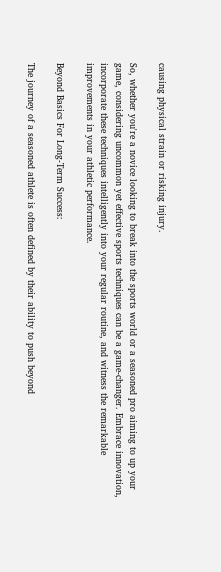causing physical strain or risking injury.

So, whether you're a novice looking to break into the sports world or a seasoned pro aiming to up your game, considering uncommon yet effective sports techniques can be a game-changer. Embrace innovation, incorporate these techniques intelligently into your regular routine, and witness the remarkable improvements in your athletic performance.

Beyond Basics For Long-Term Success:

The journey of a seasoned athlete is often defined by their ability to push beyond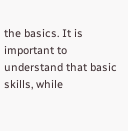the basics. It is important to understand that basic skills, while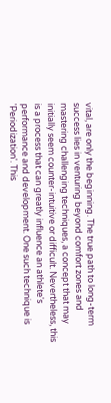vital, are only the beginning. The true path to long-term success lies in venturing beyond comfort zones and mastering challenging techniques, a concept that may initially seem counter-intuitive or difficult. Nevertheless, this is a process that can greatly influence an athlete's performance and development. One such technique is 'Periodization'. This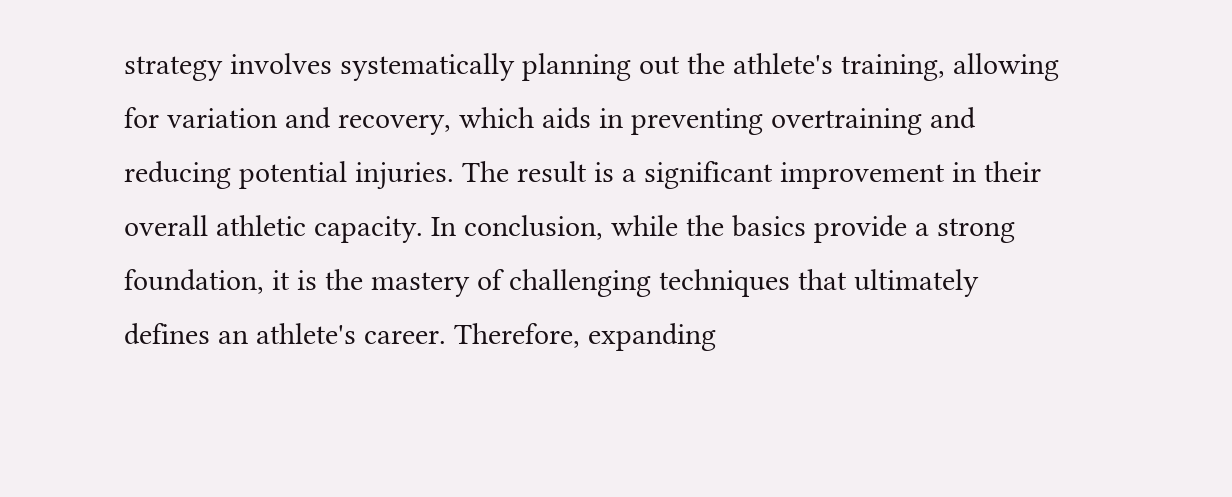strategy involves systematically planning out the athlete's training, allowing for variation and recovery, which aids in preventing overtraining and reducing potential injuries. The result is a significant improvement in their overall athletic capacity. In conclusion, while the basics provide a strong foundation, it is the mastery of challenging techniques that ultimately defines an athlete's career. Therefore, expanding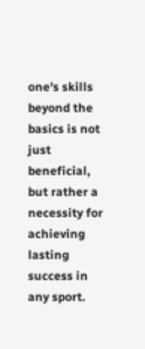one's skills beyond the basics is not just beneficial, but rather a necessity for achieving lasting success in any sport.